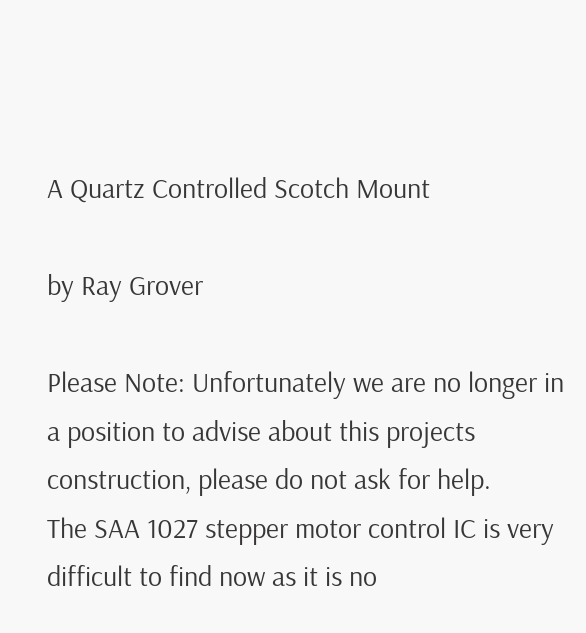A Quartz Controlled Scotch Mount

by Ray Grover

Please Note: Unfortunately we are no longer in a position to advise about this projects construction, please do not ask for help.
The SAA 1027 stepper motor control IC is very difficult to find now as it is no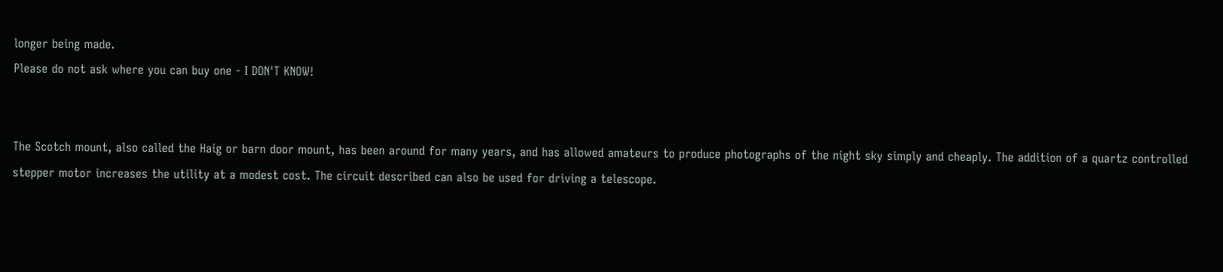longer being made.
Please do not ask where you can buy one - I DON'T KNOW!


The Scotch mount, also called the Haig or barn door mount, has been around for many years, and has allowed amateurs to produce photographs of the night sky simply and cheaply. The addition of a quartz controlled stepper motor increases the utility at a modest cost. The circuit described can also be used for driving a telescope.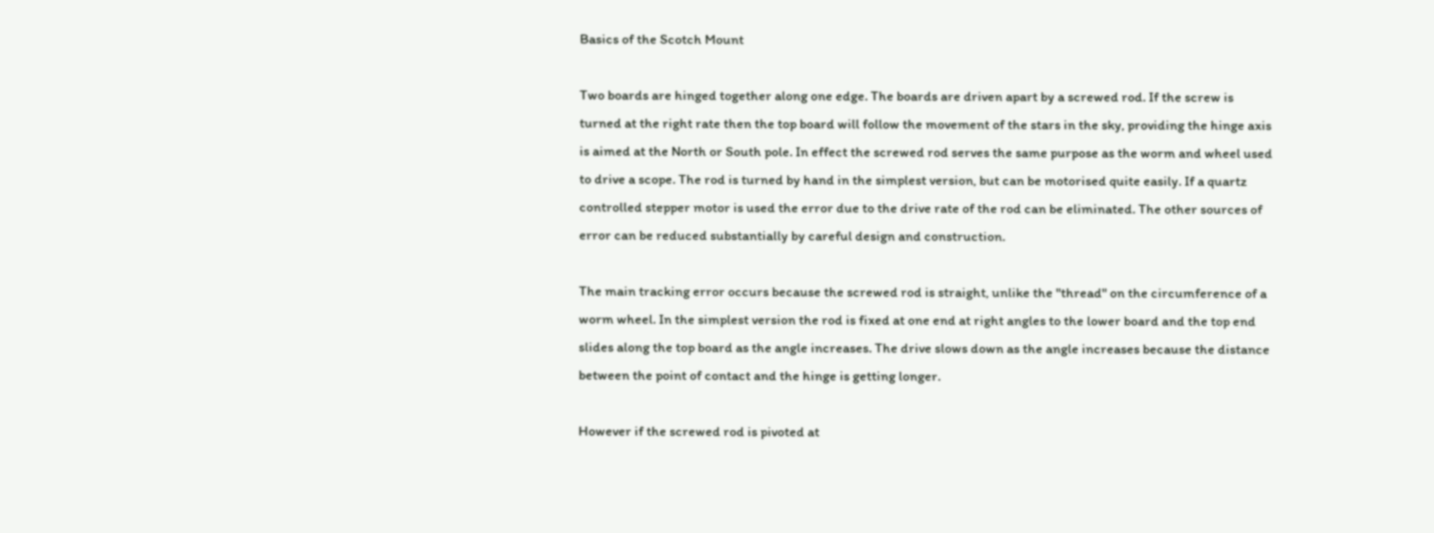Basics of the Scotch Mount

Two boards are hinged together along one edge. The boards are driven apart by a screwed rod. If the screw is turned at the right rate then the top board will follow the movement of the stars in the sky, providing the hinge axis is aimed at the North or South pole. In effect the screwed rod serves the same purpose as the worm and wheel used to drive a scope. The rod is turned by hand in the simplest version, but can be motorised quite easily. If a quartz controlled stepper motor is used the error due to the drive rate of the rod can be eliminated. The other sources of error can be reduced substantially by careful design and construction.

The main tracking error occurs because the screwed rod is straight, unlike the "thread" on the circumference of a worm wheel. In the simplest version the rod is fixed at one end at right angles to the lower board and the top end slides along the top board as the angle increases. The drive slows down as the angle increases because the distance between the point of contact and the hinge is getting longer.

However if the screwed rod is pivoted at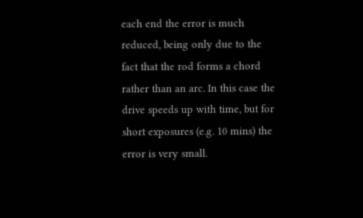each end the error is much reduced, being only due to the fact that the rod forms a chord rather than an arc. In this case the drive speeds up with time, but for short exposures (e.g. 10 mins) the error is very small.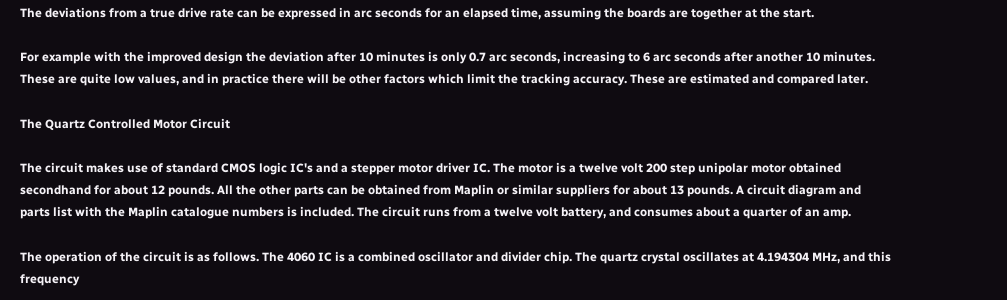The deviations from a true drive rate can be expressed in arc seconds for an elapsed time, assuming the boards are together at the start.

For example with the improved design the deviation after 10 minutes is only 0.7 arc seconds, increasing to 6 arc seconds after another 10 minutes. These are quite low values, and in practice there will be other factors which limit the tracking accuracy. These are estimated and compared later.

The Quartz Controlled Motor Circuit

The circuit makes use of standard CMOS logic IC's and a stepper motor driver IC. The motor is a twelve volt 200 step unipolar motor obtained secondhand for about 12 pounds. All the other parts can be obtained from Maplin or similar suppliers for about 13 pounds. A circuit diagram and parts list with the Maplin catalogue numbers is included. The circuit runs from a twelve volt battery, and consumes about a quarter of an amp.

The operation of the circuit is as follows. The 4060 IC is a combined oscillator and divider chip. The quartz crystal oscillates at 4.194304 MHz, and this frequency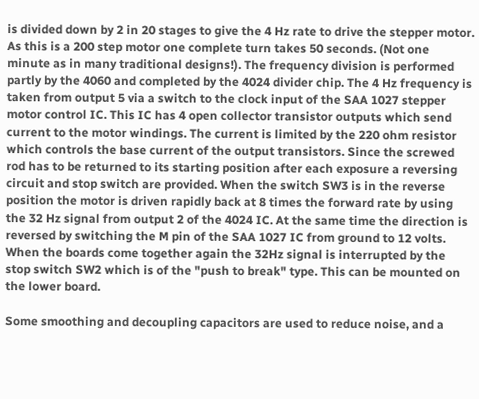is divided down by 2 in 20 stages to give the 4 Hz rate to drive the stepper motor. As this is a 200 step motor one complete turn takes 50 seconds. (Not one minute as in many traditional designs!). The frequency division is performed partly by the 4060 and completed by the 4024 divider chip. The 4 Hz frequency is taken from output 5 via a switch to the clock input of the SAA 1027 stepper motor control IC. This IC has 4 open collector transistor outputs which send current to the motor windings. The current is limited by the 220 ohm resistor which controls the base current of the output transistors. Since the screwed rod has to be returned to its starting position after each exposure a reversing circuit and stop switch are provided. When the switch SW3 is in the reverse position the motor is driven rapidly back at 8 times the forward rate by using the 32 Hz signal from output 2 of the 4024 IC. At the same time the direction is reversed by switching the M pin of the SAA 1027 IC from ground to 12 volts. When the boards come together again the 32Hz signal is interrupted by the stop switch SW2 which is of the "push to break" type. This can be mounted on the lower board.

Some smoothing and decoupling capacitors are used to reduce noise, and a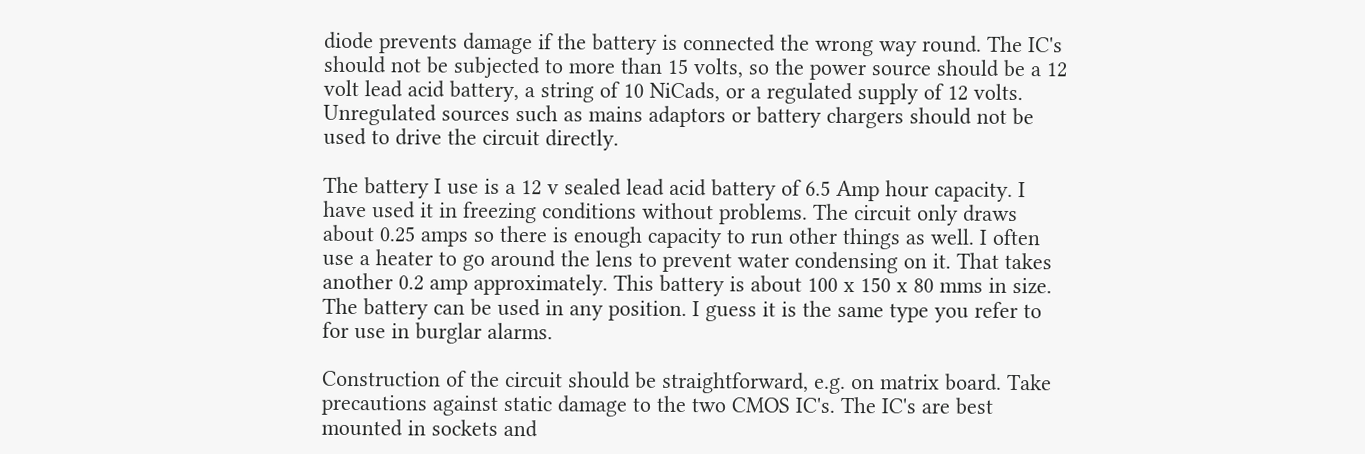diode prevents damage if the battery is connected the wrong way round. The IC's should not be subjected to more than 15 volts, so the power source should be a 12 volt lead acid battery, a string of 10 NiCads, or a regulated supply of 12 volts. Unregulated sources such as mains adaptors or battery chargers should not be used to drive the circuit directly.

The battery I use is a 12 v sealed lead acid battery of 6.5 Amp hour capacity. I have used it in freezing conditions without problems. The circuit only draws about 0.25 amps so there is enough capacity to run other things as well. I often use a heater to go around the lens to prevent water condensing on it. That takes another 0.2 amp approximately. This battery is about 100 x 150 x 80 mms in size. The battery can be used in any position. I guess it is the same type you refer to for use in burglar alarms.

Construction of the circuit should be straightforward, e.g. on matrix board. Take precautions against static damage to the two CMOS IC's. The IC's are best mounted in sockets and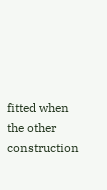fitted when the other construction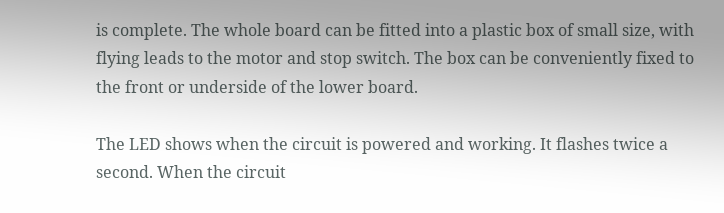is complete. The whole board can be fitted into a plastic box of small size, with flying leads to the motor and stop switch. The box can be conveniently fixed to the front or underside of the lower board.

The LED shows when the circuit is powered and working. It flashes twice a second. When the circuit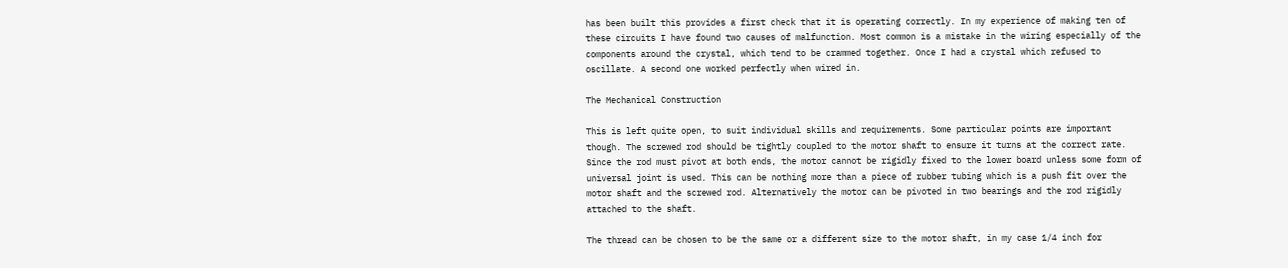has been built this provides a first check that it is operating correctly. In my experience of making ten of these circuits I have found two causes of malfunction. Most common is a mistake in the wiring especially of the components around the crystal, which tend to be crammed together. Once I had a crystal which refused to oscillate. A second one worked perfectly when wired in.

The Mechanical Construction

This is left quite open, to suit individual skills and requirements. Some particular points are important though. The screwed rod should be tightly coupled to the motor shaft to ensure it turns at the correct rate. Since the rod must pivot at both ends, the motor cannot be rigidly fixed to the lower board unless some form of universal joint is used. This can be nothing more than a piece of rubber tubing which is a push fit over the motor shaft and the screwed rod. Alternatively the motor can be pivoted in two bearings and the rod rigidly attached to the shaft.

The thread can be chosen to be the same or a different size to the motor shaft, in my case 1/4 inch for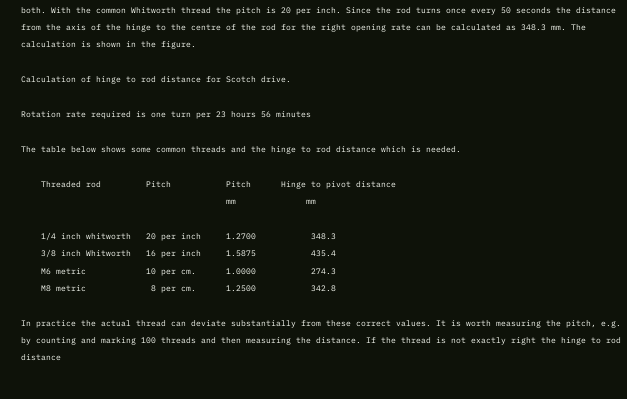both. With the common Whitworth thread the pitch is 20 per inch. Since the rod turns once every 50 seconds the distance from the axis of the hinge to the centre of the rod for the right opening rate can be calculated as 348.3 mm. The calculation is shown in the figure.

Calculation of hinge to rod distance for Scotch drive.

Rotation rate required is one turn per 23 hours 56 minutes

The table below shows some common threads and the hinge to rod distance which is needed.

    Threaded rod         Pitch           Pitch      Hinge to pivot distance
                                         mm              mm

    1/4 inch whitworth   20 per inch     1.2700           348.3
    3/8 inch Whitworth   16 per inch     1.5875           435.4
    M6 metric            10 per cm.      1.0000           274.3
    M8 metric             8 per cm.      1.2500           342.8

In practice the actual thread can deviate substantially from these correct values. It is worth measuring the pitch, e.g. by counting and marking 100 threads and then measuring the distance. If the thread is not exactly right the hinge to rod distance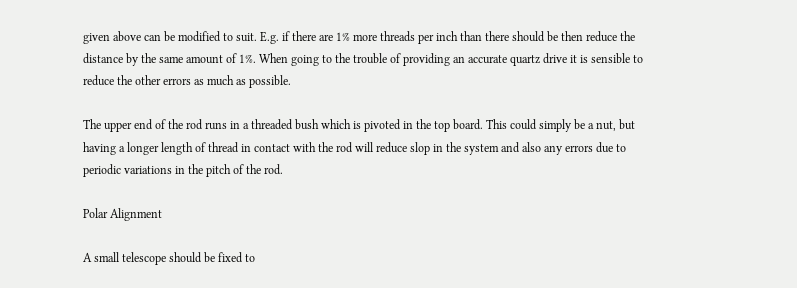given above can be modified to suit. E.g. if there are 1% more threads per inch than there should be then reduce the distance by the same amount of 1%. When going to the trouble of providing an accurate quartz drive it is sensible to reduce the other errors as much as possible.

The upper end of the rod runs in a threaded bush which is pivoted in the top board. This could simply be a nut, but having a longer length of thread in contact with the rod will reduce slop in the system and also any errors due to periodic variations in the pitch of the rod.

Polar Alignment

A small telescope should be fixed to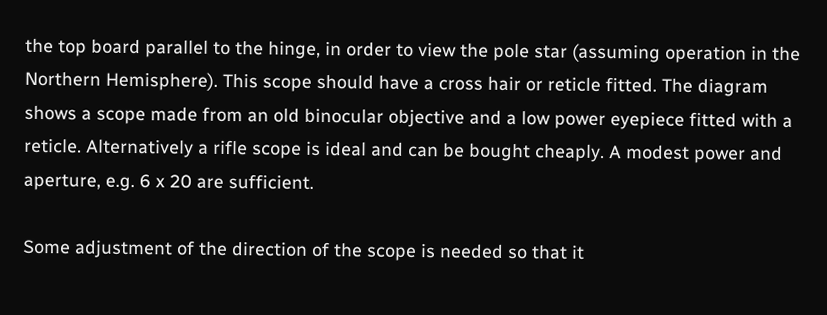the top board parallel to the hinge, in order to view the pole star (assuming operation in the Northern Hemisphere). This scope should have a cross hair or reticle fitted. The diagram shows a scope made from an old binocular objective and a low power eyepiece fitted with a reticle. Alternatively a rifle scope is ideal and can be bought cheaply. A modest power and aperture, e.g. 6 x 20 are sufficient.

Some adjustment of the direction of the scope is needed so that it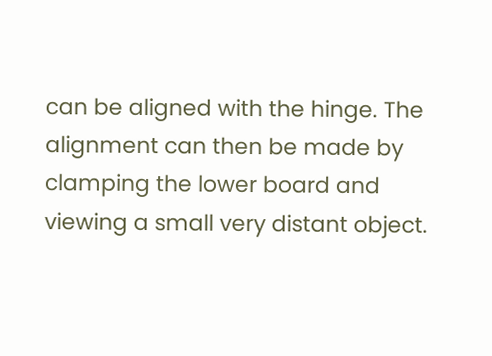can be aligned with the hinge. The alignment can then be made by clamping the lower board and viewing a small very distant object.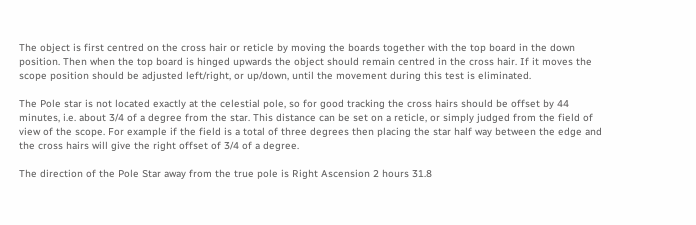The object is first centred on the cross hair or reticle by moving the boards together with the top board in the down position. Then when the top board is hinged upwards the object should remain centred in the cross hair. If it moves the scope position should be adjusted left/right, or up/down, until the movement during this test is eliminated.

The Pole star is not located exactly at the celestial pole, so for good tracking the cross hairs should be offset by 44 minutes, i.e. about 3/4 of a degree from the star. This distance can be set on a reticle, or simply judged from the field of view of the scope. For example if the field is a total of three degrees then placing the star half way between the edge and the cross hairs will give the right offset of 3/4 of a degree.

The direction of the Pole Star away from the true pole is Right Ascension 2 hours 31.8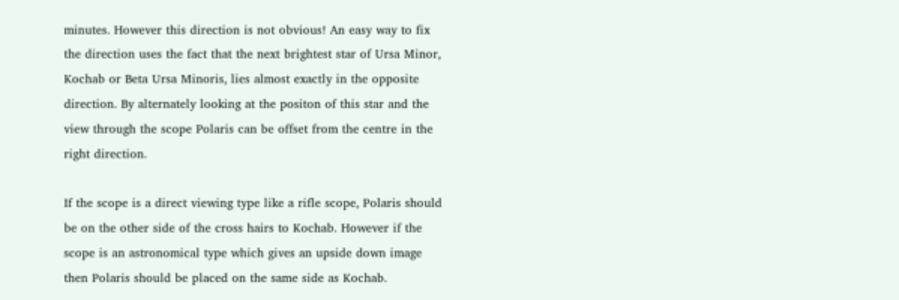minutes. However this direction is not obvious! An easy way to fix the direction uses the fact that the next brightest star of Ursa Minor, Kochab or Beta Ursa Minoris, lies almost exactly in the opposite direction. By alternately looking at the positon of this star and the view through the scope Polaris can be offset from the centre in the right direction.

If the scope is a direct viewing type like a rifle scope, Polaris should be on the other side of the cross hairs to Kochab. However if the scope is an astronomical type which gives an upside down image then Polaris should be placed on the same side as Kochab.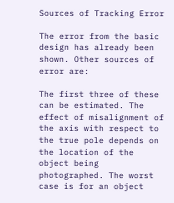Sources of Tracking Error

The error from the basic design has already been shown. Other sources of error are:

The first three of these can be estimated. The effect of misalignment of the axis with respect to the true pole depends on the location of the object being photographed. The worst case is for an object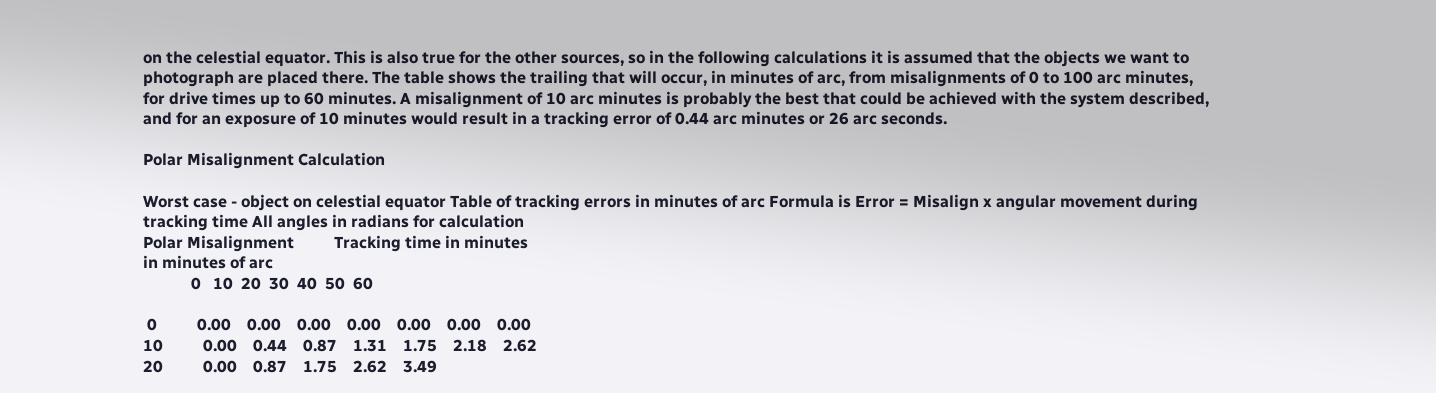on the celestial equator. This is also true for the other sources, so in the following calculations it is assumed that the objects we want to photograph are placed there. The table shows the trailing that will occur, in minutes of arc, from misalignments of 0 to 100 arc minutes, for drive times up to 60 minutes. A misalignment of 10 arc minutes is probably the best that could be achieved with the system described, and for an exposure of 10 minutes would result in a tracking error of 0.44 arc minutes or 26 arc seconds.

Polar Misalignment Calculation

Worst case - object on celestial equator Table of tracking errors in minutes of arc Formula is Error = Misalign x angular movement during tracking time All angles in radians for calculation
Polar Misalignment          Tracking time in minutes
in minutes of arc
            0   10  20  30  40  50  60

 0          0.00    0.00    0.00    0.00    0.00    0.00    0.00
10          0.00    0.44    0.87    1.31    1.75    2.18    2.62
20          0.00    0.87    1.75    2.62    3.49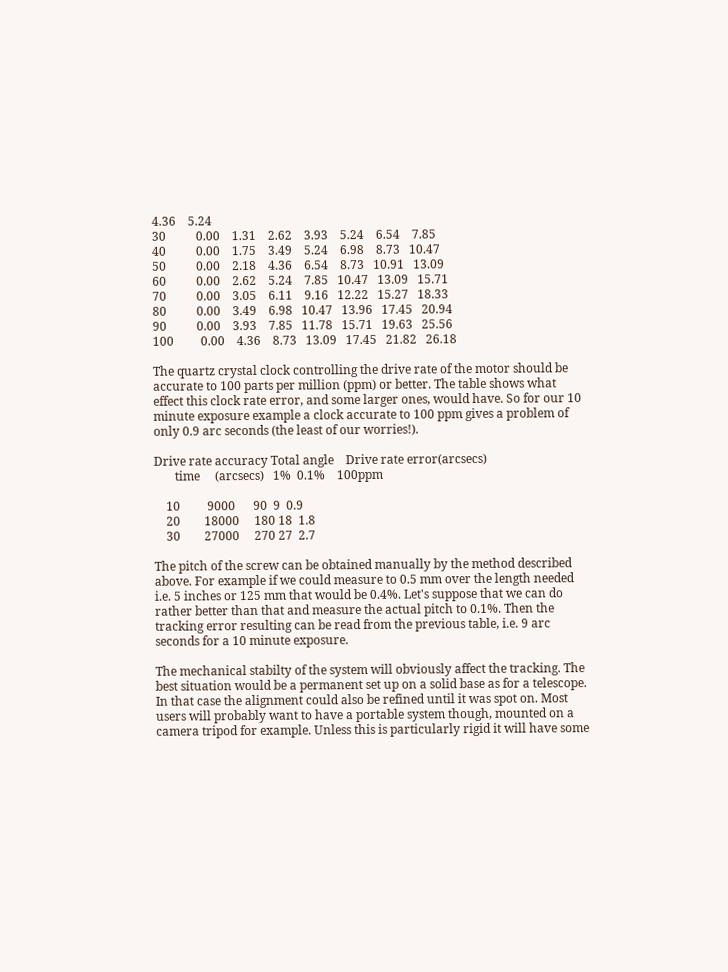4.36    5.24
30          0.00    1.31    2.62    3.93    5.24    6.54    7.85
40          0.00    1.75    3.49    5.24    6.98    8.73   10.47
50          0.00    2.18    4.36    6.54    8.73   10.91   13.09
60          0.00    2.62    5.24    7.85   10.47   13.09   15.71
70          0.00    3.05    6.11    9.16   12.22   15.27   18.33
80          0.00    3.49    6.98   10.47   13.96   17.45   20.94
90          0.00    3.93    7.85   11.78   15.71   19.63   25.56
100         0.00    4.36    8.73   13.09   17.45   21.82   26.18

The quartz crystal clock controlling the drive rate of the motor should be accurate to 100 parts per million (ppm) or better. The table shows what effect this clock rate error, and some larger ones, would have. So for our 10 minute exposure example a clock accurate to 100 ppm gives a problem of only 0.9 arc seconds (the least of our worries!).

Drive rate accuracy Total angle    Drive rate error(arcsecs)
       time     (arcsecs)   1%  0.1%    100ppm

    10         9000      90  9  0.9
    20        18000     180 18  1.8
    30        27000     270 27  2.7

The pitch of the screw can be obtained manually by the method described above. For example if we could measure to 0.5 mm over the length needed i.e. 5 inches or 125 mm that would be 0.4%. Let's suppose that we can do rather better than that and measure the actual pitch to 0.1%. Then the tracking error resulting can be read from the previous table, i.e. 9 arc seconds for a 10 minute exposure.

The mechanical stabilty of the system will obviously affect the tracking. The best situation would be a permanent set up on a solid base as for a telescope. In that case the alignment could also be refined until it was spot on. Most users will probably want to have a portable system though, mounted on a camera tripod for example. Unless this is particularly rigid it will have some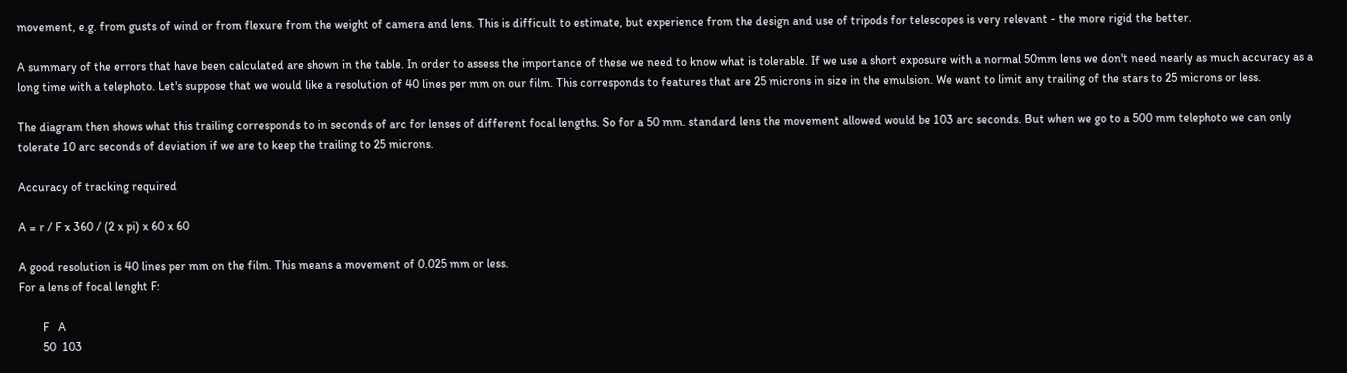movement, e.g. from gusts of wind or from flexure from the weight of camera and lens. This is difficult to estimate, but experience from the design and use of tripods for telescopes is very relevant - the more rigid the better.

A summary of the errors that have been calculated are shown in the table. In order to assess the importance of these we need to know what is tolerable. If we use a short exposure with a normal 50mm lens we don't need nearly as much accuracy as a long time with a telephoto. Let's suppose that we would like a resolution of 40 lines per mm on our film. This corresponds to features that are 25 microns in size in the emulsion. We want to limit any trailing of the stars to 25 microns or less.

The diagram then shows what this trailing corresponds to in seconds of arc for lenses of different focal lengths. So for a 50 mm. standard lens the movement allowed would be 103 arc seconds. But when we go to a 500 mm telephoto we can only tolerate 10 arc seconds of deviation if we are to keep the trailing to 25 microns.

Accuracy of tracking required

A = r / F x 360 / (2 x pi) x 60 x 60

A good resolution is 40 lines per mm on the film. This means a movement of 0.025 mm or less.
For a lens of focal lenght F:

        F   A
        50  103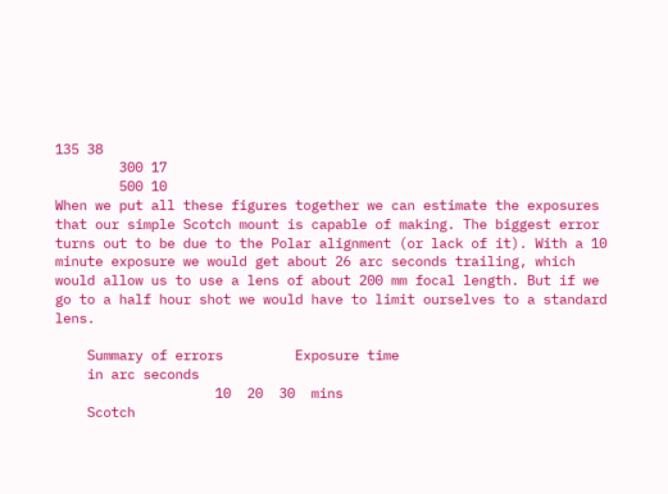135 38
        300 17
        500 10
When we put all these figures together we can estimate the exposures that our simple Scotch mount is capable of making. The biggest error turns out to be due to the Polar alignment (or lack of it). With a 10 minute exposure we would get about 26 arc seconds trailing, which would allow us to use a lens of about 200 mm focal length. But if we go to a half hour shot we would have to limit ourselves to a standard lens.

    Summary of errors         Exposure time
    in arc seconds
                    10  20  30  mins
    Scotch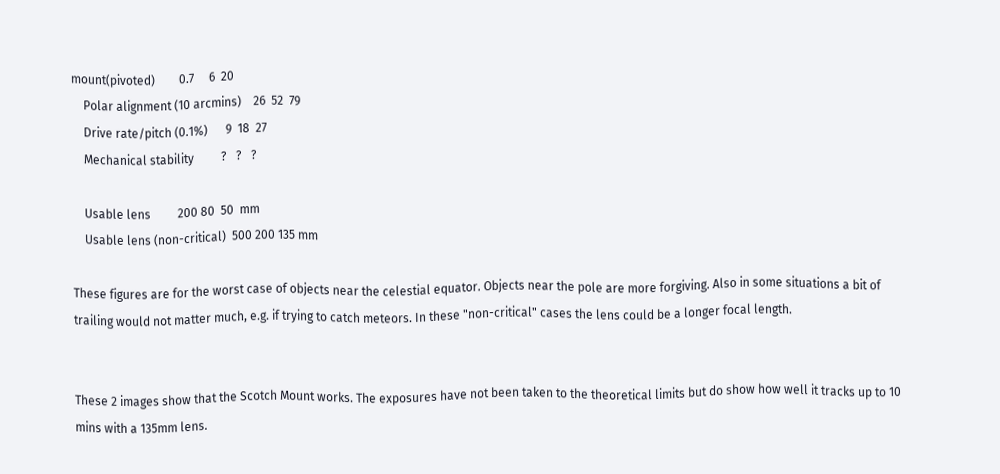mount(pivoted)        0.7     6  20
    Polar alignment (10 arcmins)    26  52  79
    Drive rate/pitch (0.1%)      9  18  27
    Mechanical stability         ?   ?   ?

    Usable lens         200 80  50  mm
    Usable lens (non-critical)  500 200 135 mm

These figures are for the worst case of objects near the celestial equator. Objects near the pole are more forgiving. Also in some situations a bit of trailing would not matter much, e.g. if trying to catch meteors. In these "non-critical" cases the lens could be a longer focal length.


These 2 images show that the Scotch Mount works. The exposures have not been taken to the theoretical limits but do show how well it tracks up to 10 mins with a 135mm lens.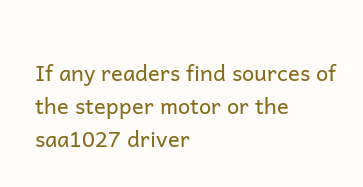If any readers find sources of the stepper motor or the saa1027 driver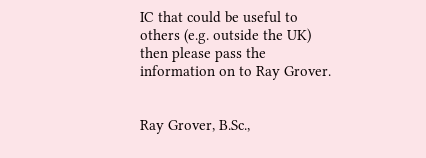IC that could be useful to others (e.g. outside the UK) then please pass the information on to Ray Grover.


Ray Grover, B.Sc.,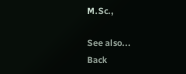M.Sc.,

See also...
Back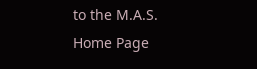to the M.A.S. Home Page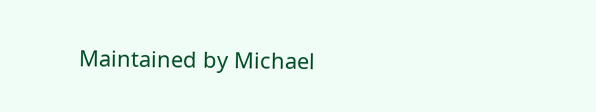Maintained by Michael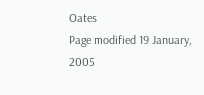Oates
Page modified 19 January, 2005